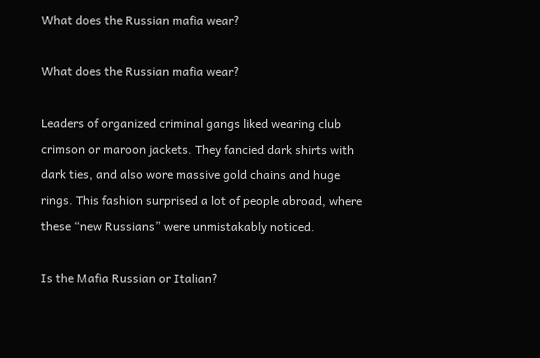What does the Russian mafia wear?

What does the Russian mafia wear?

Leaders of organized criminal gangs liked wearing club crimson or maroon jackets. They fancied dark shirts with dark ties, and also wore massive gold chains and huge rings. This fashion surprised a lot of people abroad, where these “new Russians” were unmistakably noticed.

Is the Mafia Russian or Italian?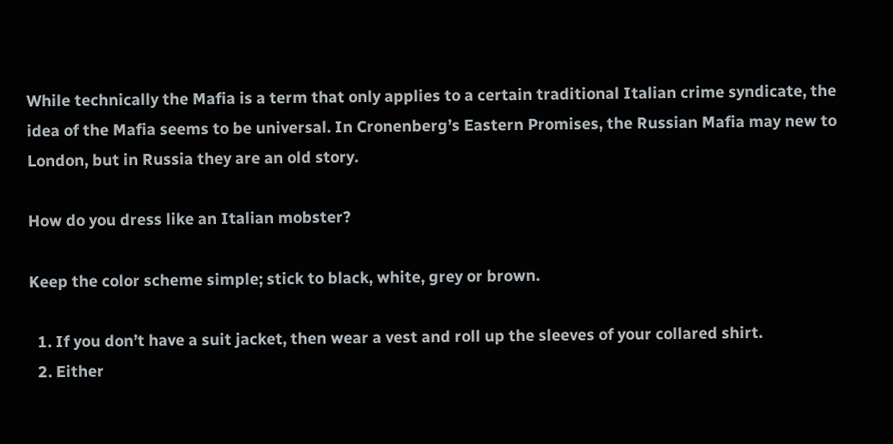While technically the Mafia is a term that only applies to a certain traditional Italian crime syndicate, the idea of the Mafia seems to be universal. In Cronenberg’s Eastern Promises, the Russian Mafia may new to London, but in Russia they are an old story.

How do you dress like an Italian mobster?

Keep the color scheme simple; stick to black, white, grey or brown.

  1. If you don’t have a suit jacket, then wear a vest and roll up the sleeves of your collared shirt.
  2. Either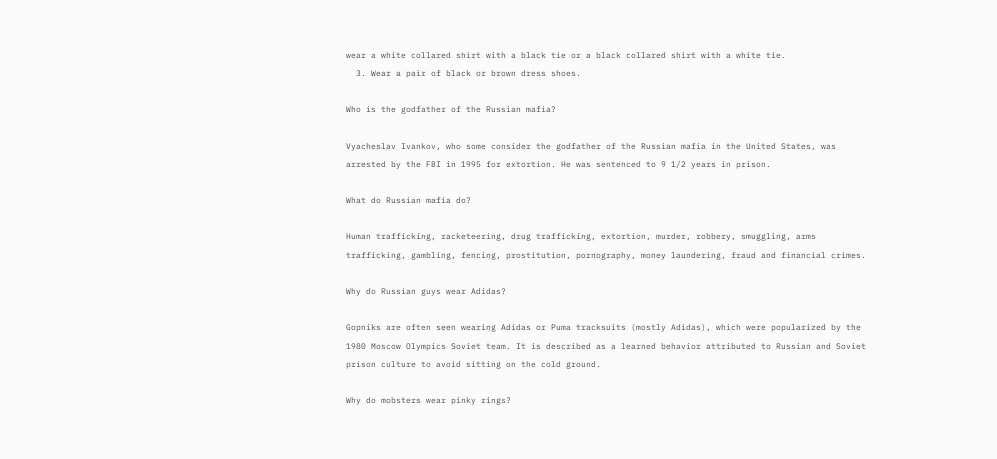wear a white collared shirt with a black tie or a black collared shirt with a white tie.
  3. Wear a pair of black or brown dress shoes.

Who is the godfather of the Russian mafia?

Vyacheslav Ivankov, who some consider the godfather of the Russian mafia in the United States, was arrested by the FBI in 1995 for extortion. He was sentenced to 9 1/2 years in prison.

What do Russian mafia do?

Human trafficking, racketeering, drug trafficking, extortion, murder, robbery, smuggling, arms trafficking, gambling, fencing, prostitution, pornography, money laundering, fraud and financial crimes.

Why do Russian guys wear Adidas?

Gopniks are often seen wearing Adidas or Puma tracksuits (mostly Adidas), which were popularized by the 1980 Moscow Olympics Soviet team. It is described as a learned behavior attributed to Russian and Soviet prison culture to avoid sitting on the cold ground.

Why do mobsters wear pinky rings?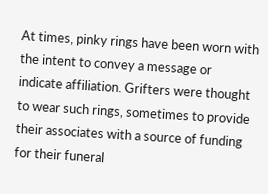At times, pinky rings have been worn with the intent to convey a message or indicate affiliation. Grifters were thought to wear such rings, sometimes to provide their associates with a source of funding for their funeral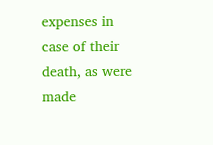expenses in case of their death, as were made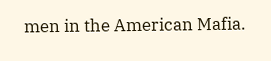men in the American Mafia.